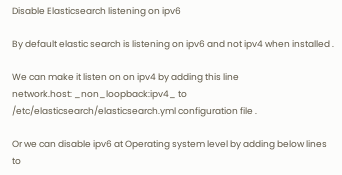Disable Elasticsearch listening on ipv6

By default elastic search is listening on ipv6 and not ipv4 when installed .

We can make it listen on on ipv4 by adding this line
network.host: _non_loopback:ipv4_ to /etc/elasticsearch/elasticsearch.yml configuration file .

Or we can disable ipv6 at Operating system level by adding below lines to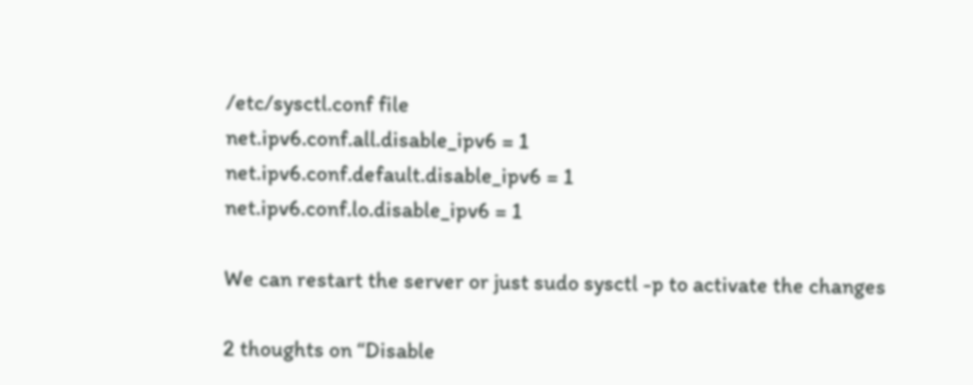/etc/sysctl.conf file
net.ipv6.conf.all.disable_ipv6 = 1
net.ipv6.conf.default.disable_ipv6 = 1
net.ipv6.conf.lo.disable_ipv6 = 1

We can restart the server or just sudo sysctl -p to activate the changes

2 thoughts on “Disable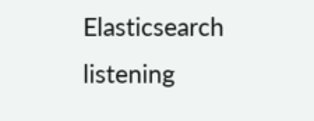Elasticsearch listening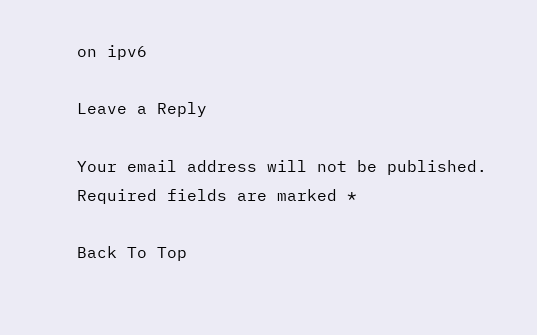on ipv6

Leave a Reply

Your email address will not be published. Required fields are marked *

Back To Top